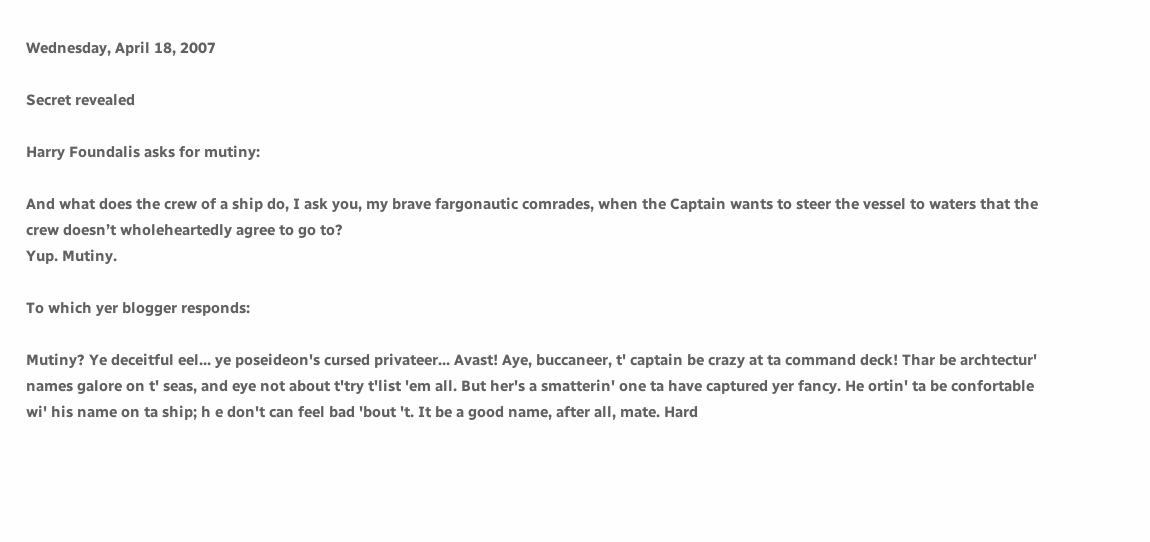Wednesday, April 18, 2007

Secret revealed

Harry Foundalis asks for mutiny:

And what does the crew of a ship do, I ask you, my brave fargonautic comrades, when the Captain wants to steer the vessel to waters that the crew doesn’t wholeheartedly agree to go to?
Yup. Mutiny.

To which yer blogger responds:

Mutiny? Ye deceitful eel... ye poseideon's cursed privateer... Avast! Aye, buccaneer, t' captain be crazy at ta command deck! Thar be archtectur' names galore on t' seas, and eye not about t'try t'list 'em all. But her's a smatterin' one ta have captured yer fancy. He ortin' ta be confortable wi' his name on ta ship; h e don't can feel bad 'bout 't. It be a good name, after all, mate. Hard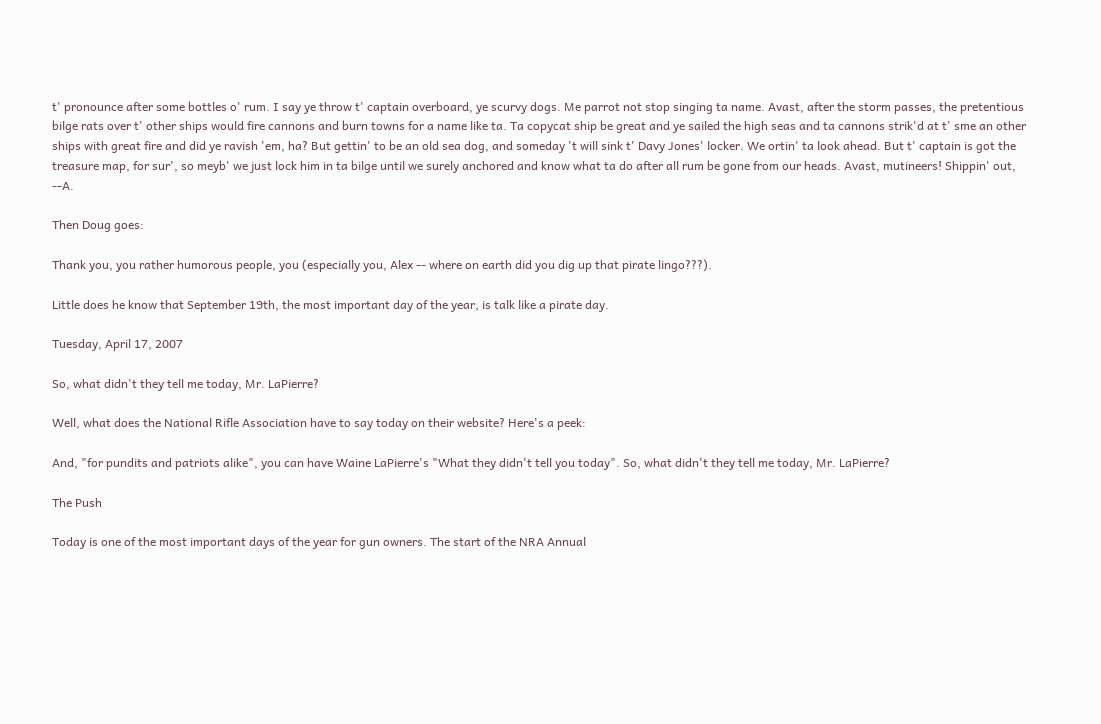t' pronounce after some bottles o' rum. I say ye throw t' captain overboard, ye scurvy dogs. Me parrot not stop singing ta name. Avast, after the storm passes, the pretentious bilge rats over t' other ships would fire cannons and burn towns for a name like ta. Ta copycat ship be great and ye sailed the high seas and ta cannons strik'd at t' sme an other ships with great fire and did ye ravish 'em, ha? But gettin' to be an old sea dog, and someday 't will sink t' Davy Jones' locker. We ortin' ta look ahead. But t' captain is got the treasure map, for sur', so meyb' we just lock him in ta bilge until we surely anchored and know what ta do after all rum be gone from our heads. Avast, mutineers! Shippin' out, --A.

Then Doug goes:

Thank you, you rather humorous people, you (especially you, Alex -- where on earth did you dig up that pirate lingo???).

Little does he know that September 19th, the most important day of the year, is talk like a pirate day.

Tuesday, April 17, 2007

So, what didn't they tell me today, Mr. LaPierre?

Well, what does the National Rifle Association have to say today on their website? Here's a peek:

And, "for pundits and patriots alike", you can have Waine LaPierre's "What they didn't tell you today". So, what didn't they tell me today, Mr. LaPierre?

The Push

Today is one of the most important days of the year for gun owners. The start of the NRA Annual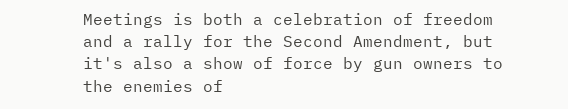Meetings is both a celebration of freedom and a rally for the Second Amendment, but it's also a show of force by gun owners to the enemies of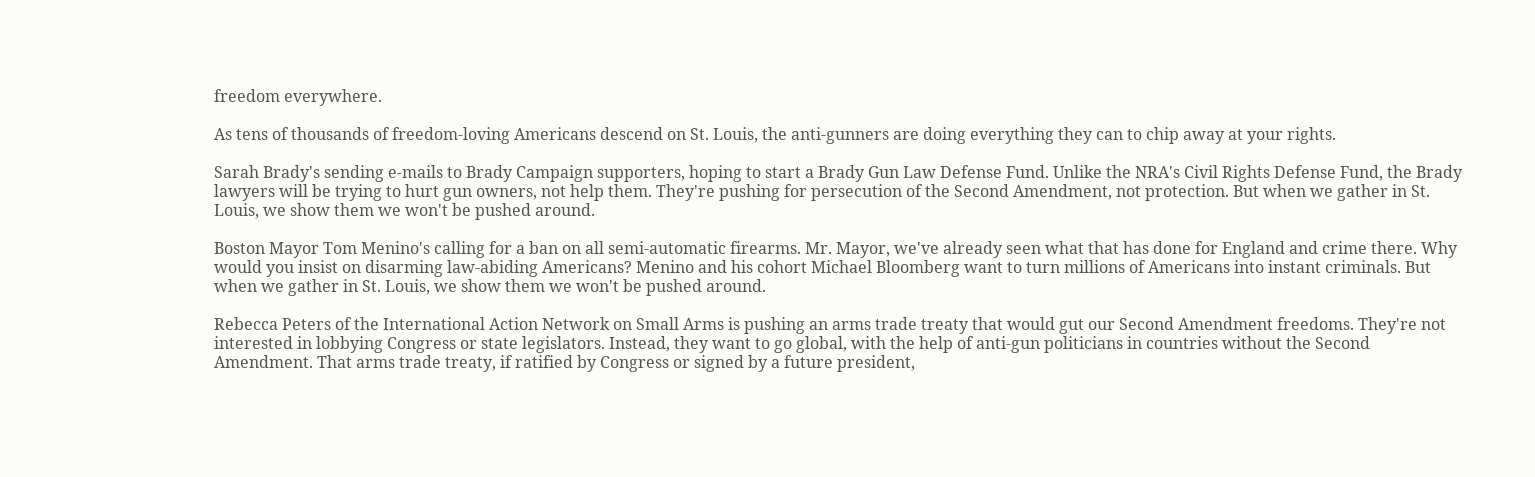freedom everywhere.

As tens of thousands of freedom-loving Americans descend on St. Louis, the anti-gunners are doing everything they can to chip away at your rights.

Sarah Brady's sending e-mails to Brady Campaign supporters, hoping to start a Brady Gun Law Defense Fund. Unlike the NRA's Civil Rights Defense Fund, the Brady lawyers will be trying to hurt gun owners, not help them. They're pushing for persecution of the Second Amendment, not protection. But when we gather in St. Louis, we show them we won't be pushed around.

Boston Mayor Tom Menino's calling for a ban on all semi-automatic firearms. Mr. Mayor, we've already seen what that has done for England and crime there. Why would you insist on disarming law-abiding Americans? Menino and his cohort Michael Bloomberg want to turn millions of Americans into instant criminals. But when we gather in St. Louis, we show them we won't be pushed around.

Rebecca Peters of the International Action Network on Small Arms is pushing an arms trade treaty that would gut our Second Amendment freedoms. They're not interested in lobbying Congress or state legislators. Instead, they want to go global, with the help of anti-gun politicians in countries without the Second Amendment. That arms trade treaty, if ratified by Congress or signed by a future president,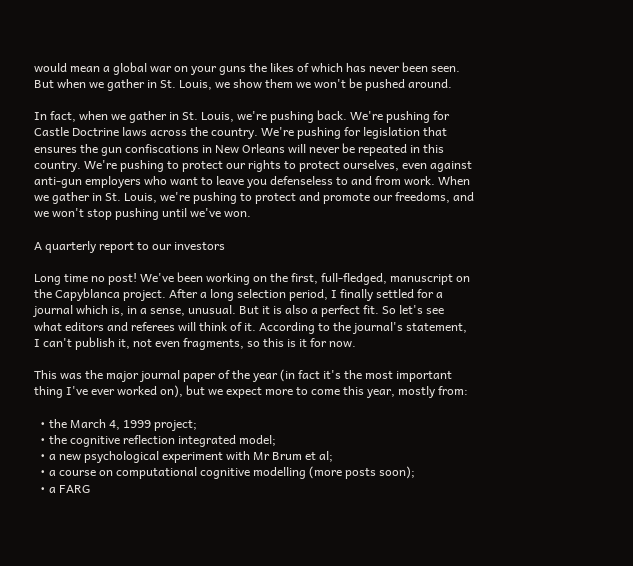would mean a global war on your guns the likes of which has never been seen. But when we gather in St. Louis, we show them we won't be pushed around.

In fact, when we gather in St. Louis, we're pushing back. We're pushing for Castle Doctrine laws across the country. We're pushing for legislation that ensures the gun confiscations in New Orleans will never be repeated in this country. We're pushing to protect our rights to protect ourselves, even against anti-gun employers who want to leave you defenseless to and from work. When we gather in St. Louis, we're pushing to protect and promote our freedoms, and we won't stop pushing until we've won.

A quarterly report to our investors

Long time no post! We've been working on the first, full-fledged, manuscript on the Capyblanca project. After a long selection period, I finally settled for a journal which is, in a sense, unusual. But it is also a perfect fit. So let's see what editors and referees will think of it. According to the journal's statement, I can't publish it, not even fragments, so this is it for now.

This was the major journal paper of the year (in fact it's the most important thing I've ever worked on), but we expect more to come this year, mostly from:

  • the March 4, 1999 project;
  • the cognitive reflection integrated model;
  • a new psychological experiment with Mr Brum et al;
  • a course on computational cognitive modelling (more posts soon);
  • a FARG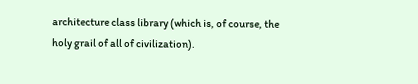architecture class library (which is, of course, the holy grail of all of civilization).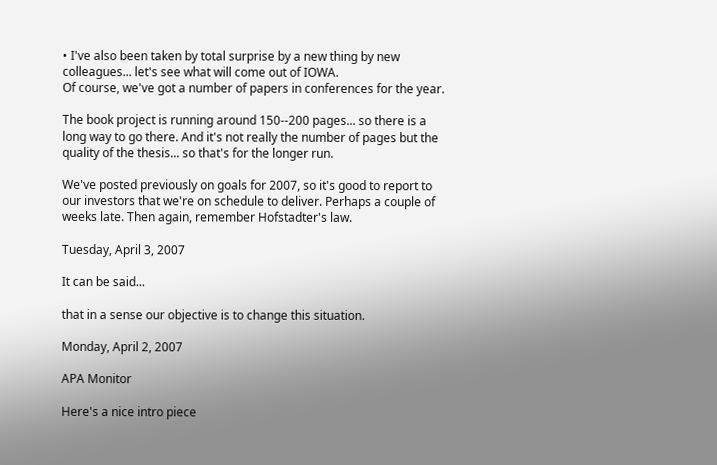• I've also been taken by total surprise by a new thing by new colleagues... let's see what will come out of IOWA.
Of course, we've got a number of papers in conferences for the year.

The book project is running around 150--200 pages... so there is a long way to go there. And it's not really the number of pages but the quality of the thesis... so that's for the longer run.

We've posted previously on goals for 2007, so it's good to report to our investors that we're on schedule to deliver. Perhaps a couple of weeks late. Then again, remember Hofstadter's law.

Tuesday, April 3, 2007

It can be said...

that in a sense our objective is to change this situation.

Monday, April 2, 2007

APA Monitor

Here's a nice intro piece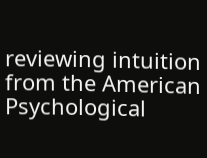reviewing intuition from the American Psychological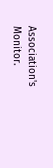Association's Monitor.